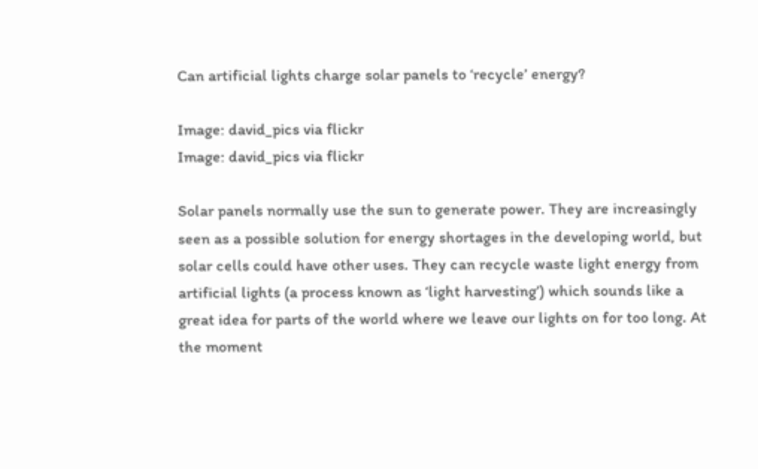Can artificial lights charge solar panels to ‘recycle’ energy?

Image: david_pics via flickr
Image: david_pics via flickr

Solar panels normally use the sun to generate power. They are increasingly seen as a possible solution for energy shortages in the developing world, but solar cells could have other uses. They can recycle waste light energy from artificial lights (a process known as ‘light harvesting’) which sounds like a great idea for parts of the world where we leave our lights on for too long. At the moment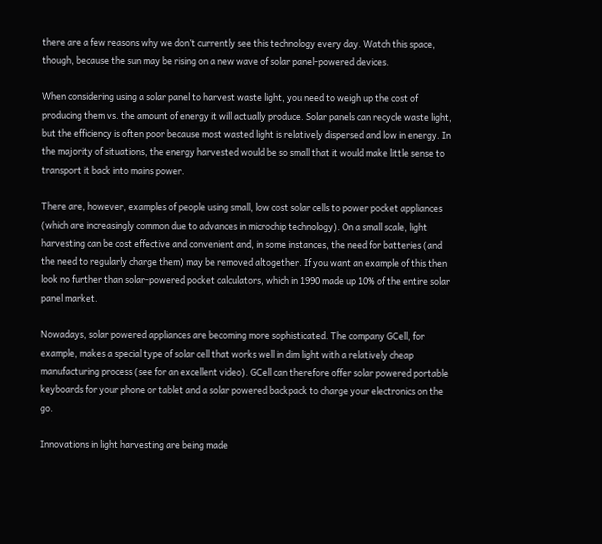there are a few reasons why we don’t currently see this technology every day. Watch this space, though, because the sun may be rising on a new wave of solar panel-powered devices.

When considering using a solar panel to harvest waste light, you need to weigh up the cost of producing them vs. the amount of energy it will actually produce. Solar panels can recycle waste light, but the efficiency is often poor because most wasted light is relatively dispersed and low in energy. In the majority of situations, the energy harvested would be so small that it would make little sense to transport it back into mains power.

There are, however, examples of people using small, low cost solar cells to power pocket appliances (which are increasingly common due to advances in microchip technology). On a small scale, light harvesting can be cost effective and convenient and, in some instances, the need for batteries (and the need to regularly charge them) may be removed altogether. If you want an example of this then look no further than solar-powered pocket calculators, which in 1990 made up 10% of the entire solar panel market.

Nowadays, solar powered appliances are becoming more sophisticated. The company GCell, for example, makes a special type of solar cell that works well in dim light with a relatively cheap manufacturing process (see for an excellent video). GCell can therefore offer solar powered portable keyboards for your phone or tablet and a solar powered backpack to charge your electronics on the go.

Innovations in light harvesting are being made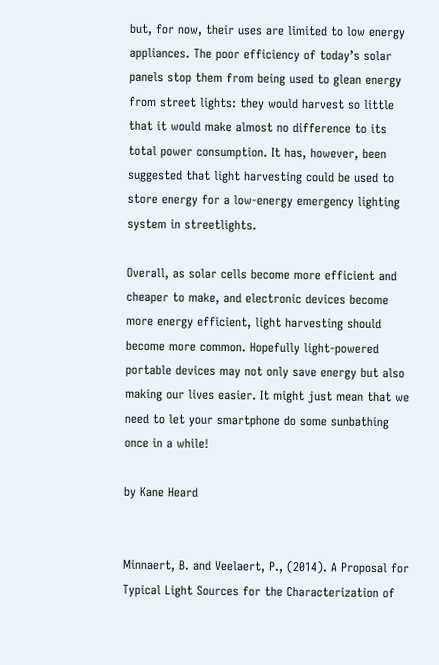but, for now, their uses are limited to low energy appliances. The poor efficiency of today’s solar panels stop them from being used to glean energy from street lights: they would harvest so little that it would make almost no difference to its total power consumption. It has, however, been suggested that light harvesting could be used to store energy for a low-energy emergency lighting system in streetlights.

Overall, as solar cells become more efficient and cheaper to make, and electronic devices become more energy efficient, light harvesting should become more common. Hopefully light-powered portable devices may not only save energy but also making our lives easier. It might just mean that we need to let your smartphone do some sunbathing once in a while!

by Kane Heard


Minnaert, B. and Veelaert, P., (2014). A Proposal for Typical Light Sources for the Characterization of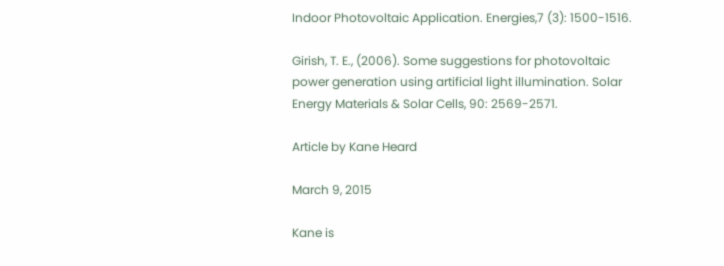Indoor Photovoltaic Application. Energies,7 (3): 1500-1516.

Girish, T. E., (2006). Some suggestions for photovoltaic power generation using artificial light illumination. Solar Energy Materials & Solar Cells, 90: 2569-2571.

Article by Kane Heard

March 9, 2015

Kane is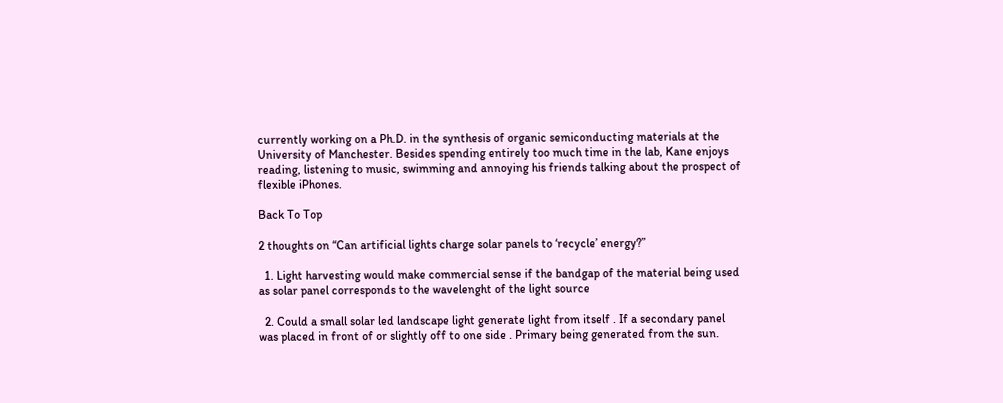currently working on a Ph.D. in the synthesis of organic semiconducting materials at the University of Manchester. Besides spending entirely too much time in the lab, Kane enjoys reading, listening to music, swimming and annoying his friends talking about the prospect of flexible iPhones.

Back To Top

2 thoughts on “Can artificial lights charge solar panels to ‘recycle’ energy?”

  1. Light harvesting would make commercial sense if the bandgap of the material being used as solar panel corresponds to the wavelenght of the light source

  2. Could a small solar led landscape light generate light from itself . If a secondary panel was placed in front of or slightly off to one side . Primary being generated from the sun.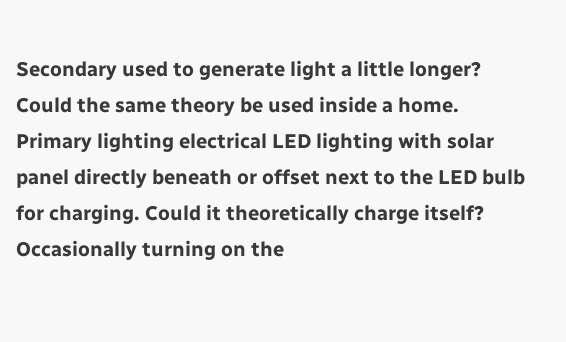Secondary used to generate light a little longer? Could the same theory be used inside a home. Primary lighting electrical LED lighting with solar panel directly beneath or offset next to the LED bulb for charging. Could it theoretically charge itself? Occasionally turning on the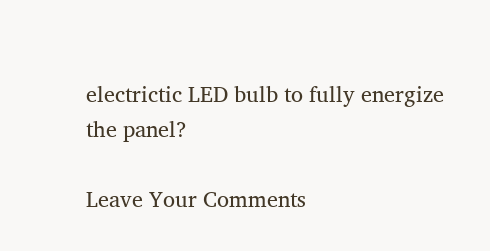electrictic LED bulb to fully energize the panel?

Leave Your Comments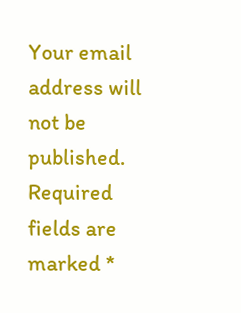Your email address will not be published. Required fields are marked *